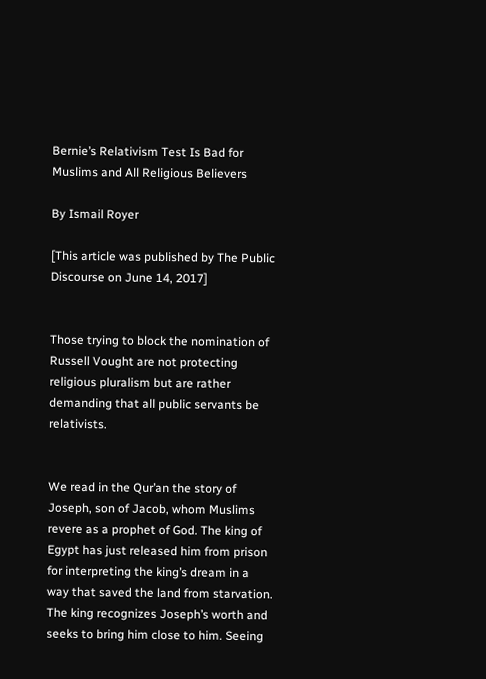Bernie’s Relativism Test Is Bad for Muslims and All Religious Believers

By Ismail Royer

[This article was published by The Public Discourse on June 14, 2017]


Those trying to block the nomination of Russell Vought are not protecting religious pluralism but are rather demanding that all public servants be relativists.


We read in the Qur’an the story of Joseph, son of Jacob, whom Muslims revere as a prophet of God. The king of Egypt has just released him from prison for interpreting the king’s dream in a way that saved the land from starvation. The king recognizes Joseph’s worth and seeks to bring him close to him. Seeing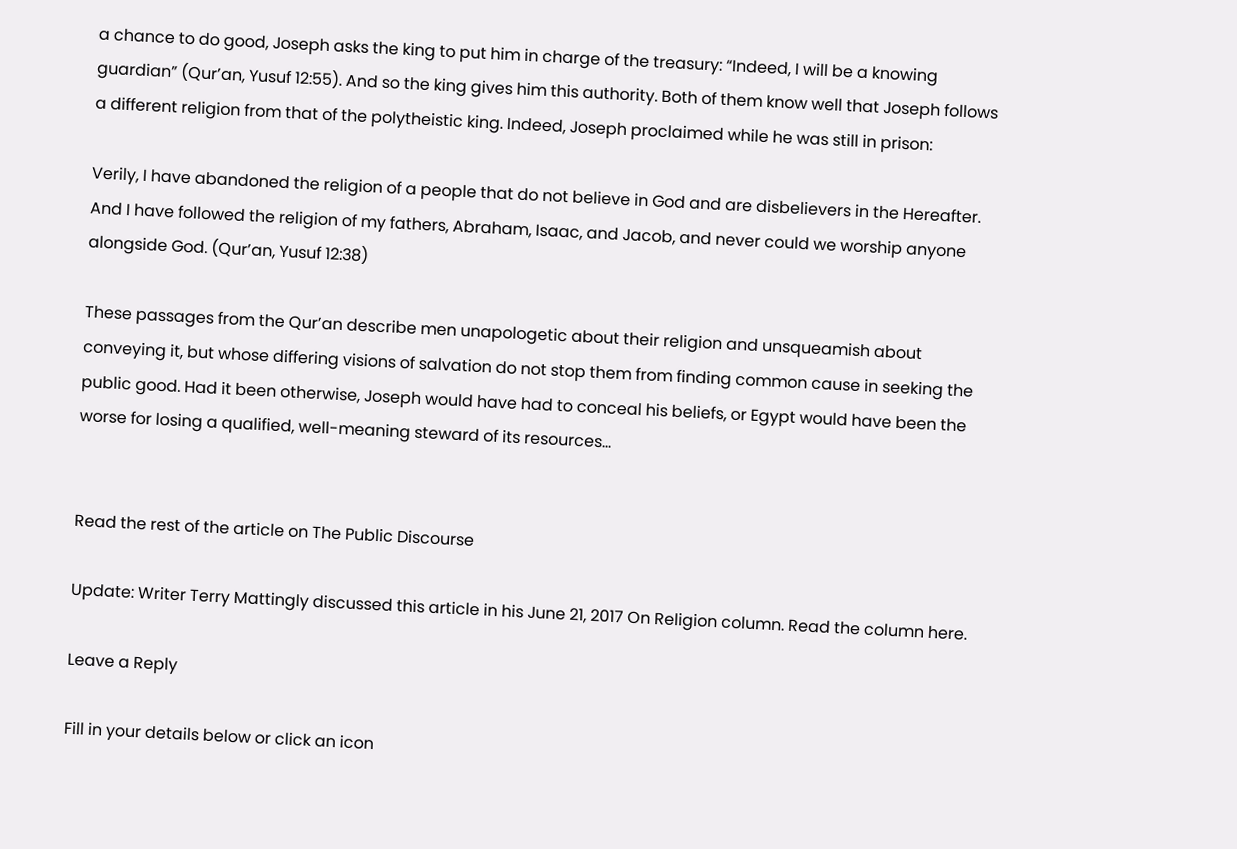a chance to do good, Joseph asks the king to put him in charge of the treasury: “Indeed, I will be a knowing guardian” (Qur’an, Yusuf 12:55). And so the king gives him this authority. Both of them know well that Joseph follows a different religion from that of the polytheistic king. Indeed, Joseph proclaimed while he was still in prison:

Verily, I have abandoned the religion of a people that do not believe in God and are disbelievers in the Hereafter. And I have followed the religion of my fathers, Abraham, Isaac, and Jacob, and never could we worship anyone alongside God. (Qur’an, Yusuf 12:38)

These passages from the Qur’an describe men unapologetic about their religion and unsqueamish about conveying it, but whose differing visions of salvation do not stop them from finding common cause in seeking the public good. Had it been otherwise, Joseph would have had to conceal his beliefs, or Egypt would have been the worse for losing a qualified, well-meaning steward of its resources…


Read the rest of the article on The Public Discourse

Update: Writer Terry Mattingly discussed this article in his June 21, 2017 On Religion column. Read the column here.

Leave a Reply

Fill in your details below or click an icon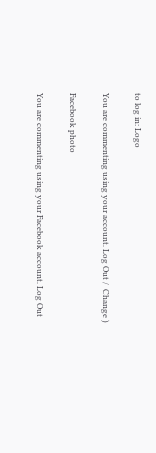to log in: Logo

You are commenting using your account. Log Out /  Change )

Facebook photo

You are commenting using your Facebook account. Log Out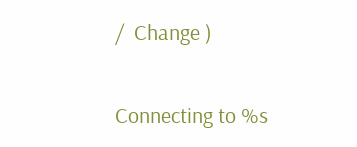/  Change )

Connecting to %s